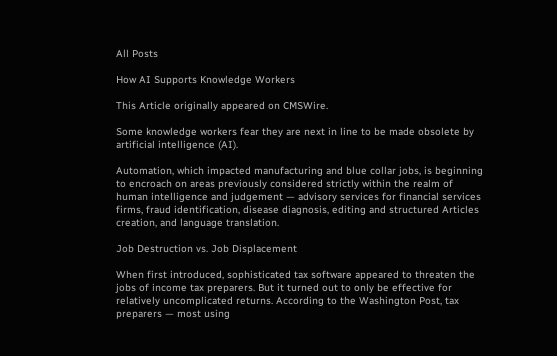All Posts

How AI Supports Knowledge Workers

This Article originally appeared on CMSWire.

Some knowledge workers fear they are next in line to be made obsolete by artificial intelligence (AI).

Automation, which impacted manufacturing and blue collar jobs, is beginning to encroach on areas previously considered strictly within the realm of human intelligence and judgement — advisory services for financial services firms, fraud identification, disease diagnosis, editing and structured Articles creation, and language translation.

Job Destruction vs. Job Displacement

When first introduced, sophisticated tax software appeared to threaten the jobs of income tax preparers. But it turned out to only be effective for relatively uncomplicated returns. According to the Washington Post, tax preparers — most using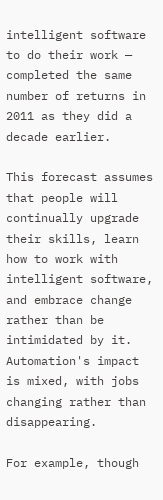intelligent software to do their work — completed the same number of returns in 2011 as they did a decade earlier.

This forecast assumes that people will continually upgrade their skills, learn how to work with intelligent software, and embrace change rather than be intimidated by it.  Automation's impact is mixed, with jobs changing rather than disappearing.

For example, though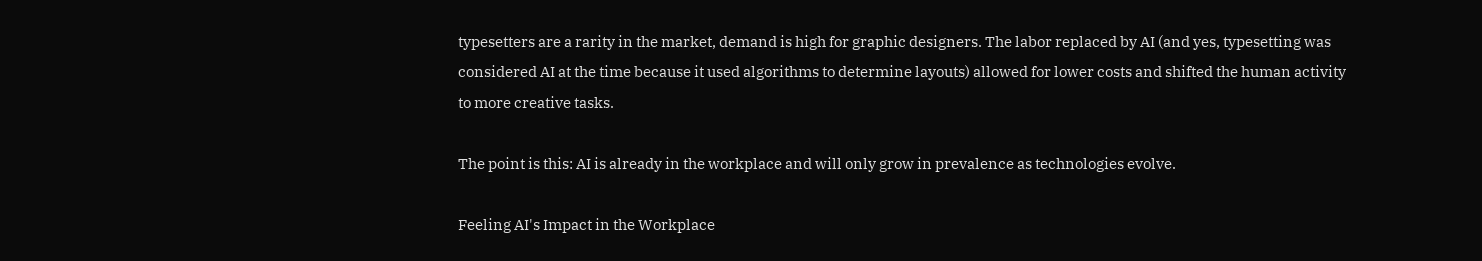typesetters are a rarity in the market, demand is high for graphic designers. The labor replaced by AI (and yes, typesetting was considered AI at the time because it used algorithms to determine layouts) allowed for lower costs and shifted the human activity to more creative tasks.

The point is this: AI is already in the workplace and will only grow in prevalence as technologies evolve.

Feeling AI's Impact in the Workplace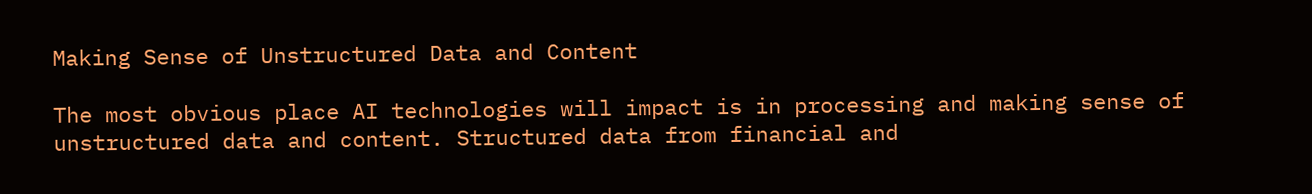Making Sense of Unstructured Data and Content

The most obvious place AI technologies will impact is in processing and making sense of unstructured data and content. Structured data from financial and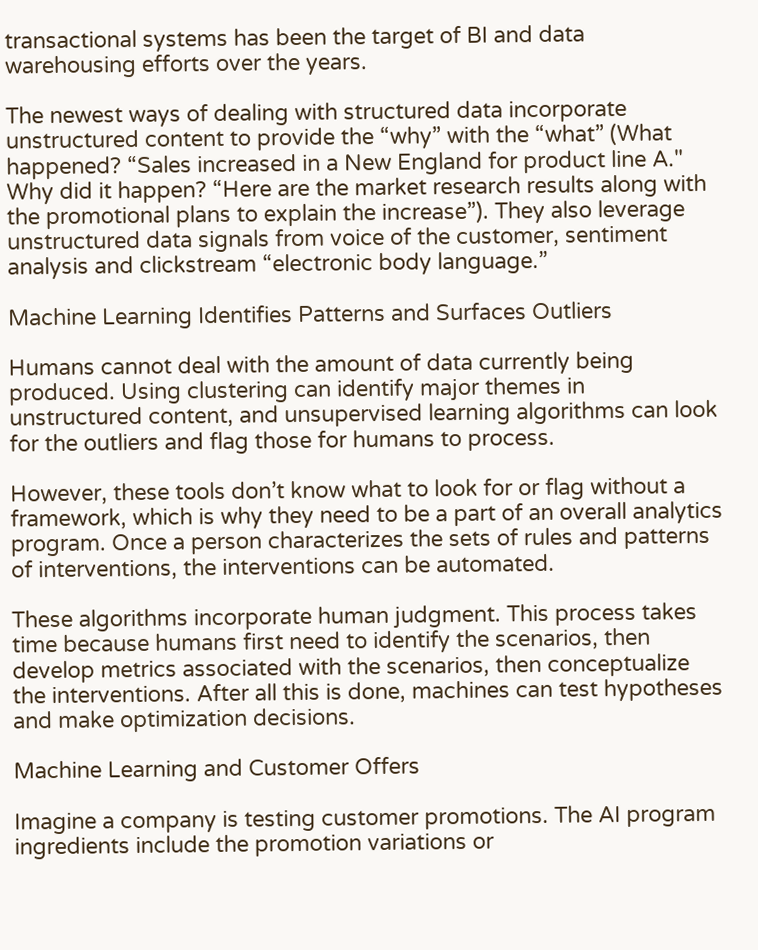transactional systems has been the target of BI and data warehousing efforts over the years.

The newest ways of dealing with structured data incorporate unstructured content to provide the “why” with the “what” (What happened? “Sales increased in a New England for product line A."  Why did it happen? “Here are the market research results along with the promotional plans to explain the increase”). They also leverage unstructured data signals from voice of the customer, sentiment analysis and clickstream “electronic body language.”

Machine Learning Identifies Patterns and Surfaces Outliers

Humans cannot deal with the amount of data currently being produced. Using clustering can identify major themes in unstructured content, and unsupervised learning algorithms can look for the outliers and flag those for humans to process.

However, these tools don’t know what to look for or flag without a framework, which is why they need to be a part of an overall analytics program. Once a person characterizes the sets of rules and patterns of interventions, the interventions can be automated.

These algorithms incorporate human judgment. This process takes time because humans first need to identify the scenarios, then develop metrics associated with the scenarios, then conceptualize the interventions. After all this is done, machines can test hypotheses and make optimization decisions.

Machine Learning and Customer Offers

Imagine a company is testing customer promotions. The AI program ingredients include the promotion variations or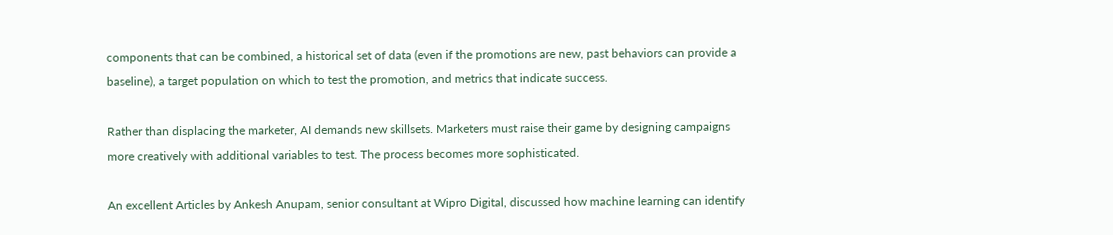components that can be combined, a historical set of data (even if the promotions are new, past behaviors can provide a baseline), a target population on which to test the promotion, and metrics that indicate success.

Rather than displacing the marketer, AI demands new skillsets. Marketers must raise their game by designing campaigns more creatively with additional variables to test. The process becomes more sophisticated.

An excellent Articles by Ankesh Anupam, senior consultant at Wipro Digital, discussed how machine learning can identify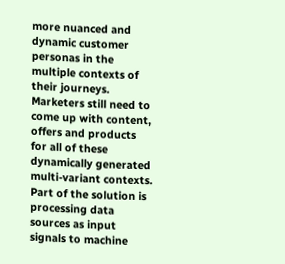more nuanced and dynamic customer personas in the multiple contexts of their journeys. Marketers still need to come up with content, offers and products for all of these dynamically generated multi-variant contexts. Part of the solution is processing data sources as input signals to machine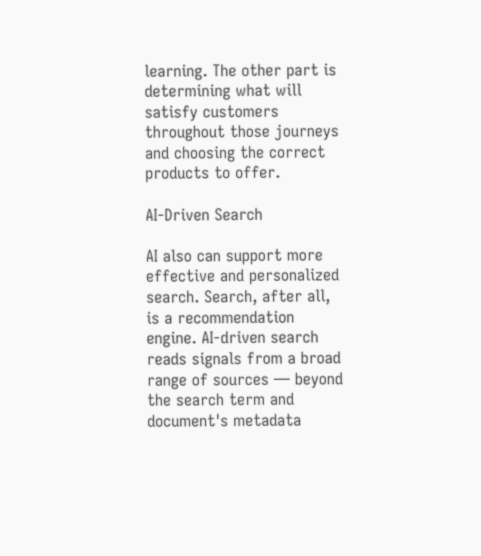learning. The other part is determining what will satisfy customers throughout those journeys and choosing the correct products to offer.

AI-Driven Search

AI also can support more effective and personalized search. Search, after all, is a recommendation engine. AI-driven search reads signals from a broad range of sources — beyond the search term and document's metadata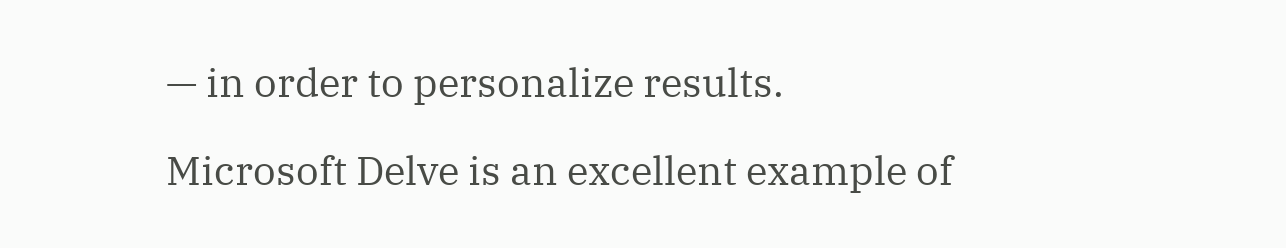— in order to personalize results.

Microsoft Delve is an excellent example of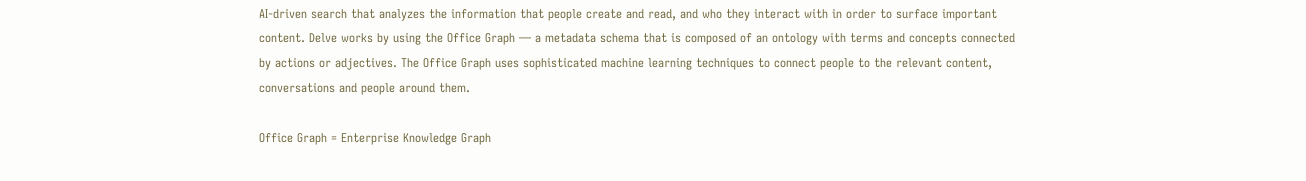AI-driven search that analyzes the information that people create and read, and who they interact with in order to surface important content. Delve works by using the Office Graph — a metadata schema that is composed of an ontology with terms and concepts connected by actions or adjectives. The Office Graph uses sophisticated machine learning techniques to connect people to the relevant content, conversations and people around them.

Office Graph = Enterprise Knowledge Graph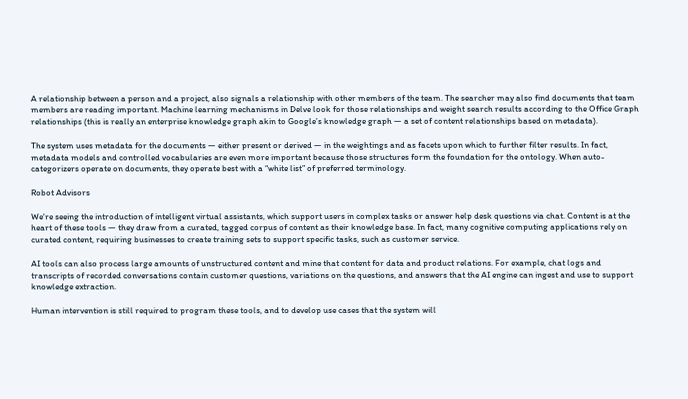A relationship between a person and a project, also signals a relationship with other members of the team. The searcher may also find documents that team members are reading important. Machine learning mechanisms in Delve look for those relationships and weight search results according to the Office Graph relationships (this is really an enterprise knowledge graph akin to Google’s knowledge graph — a set of content relationships based on metadata).

The system uses metadata for the documents — either present or derived — in the weightings and as facets upon which to further filter results. In fact, metadata models and controlled vocabularies are even more important because those structures form the foundation for the ontology. When auto-categorizers operate on documents, they operate best with a “white list” of preferred terminology.

Robot Advisors

We're seeing the introduction of intelligent virtual assistants, which support users in complex tasks or answer help desk questions via chat. Content is at the heart of these tools — they draw from a curated, tagged corpus of content as their knowledge base. In fact, many cognitive computing applications rely on curated content, requiring businesses to create training sets to support specific tasks, such as customer service.

AI tools can also process large amounts of unstructured content and mine that content for data and product relations. For example, chat logs and transcripts of recorded conversations contain customer questions, variations on the questions, and answers that the AI engine can ingest and use to support knowledge extraction.

Human intervention is still required to program these tools, and to develop use cases that the system will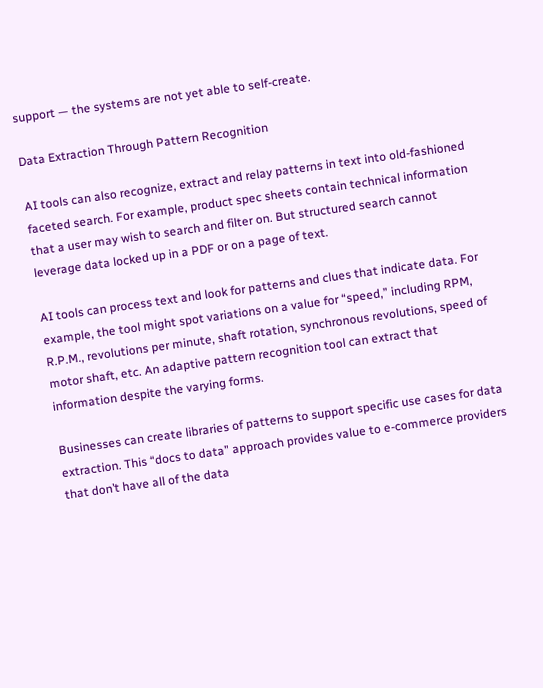support — the systems are not yet able to self-create.

Data Extraction Through Pattern Recognition

AI tools can also recognize, extract and relay patterns in text into old-fashioned faceted search. For example, product spec sheets contain technical information that a user may wish to search and filter on. But structured search cannot leverage data locked up in a PDF or on a page of text.

AI tools can process text and look for patterns and clues that indicate data. For example, the tool might spot variations on a value for “speed,” including RPM, R.P.M., revolutions per minute, shaft rotation, synchronous revolutions, speed of motor shaft, etc. An adaptive pattern recognition tool can extract that information despite the varying forms.

Businesses can create libraries of patterns to support specific use cases for data extraction. This “docs to data” approach provides value to e-commerce providers that don’t have all of the data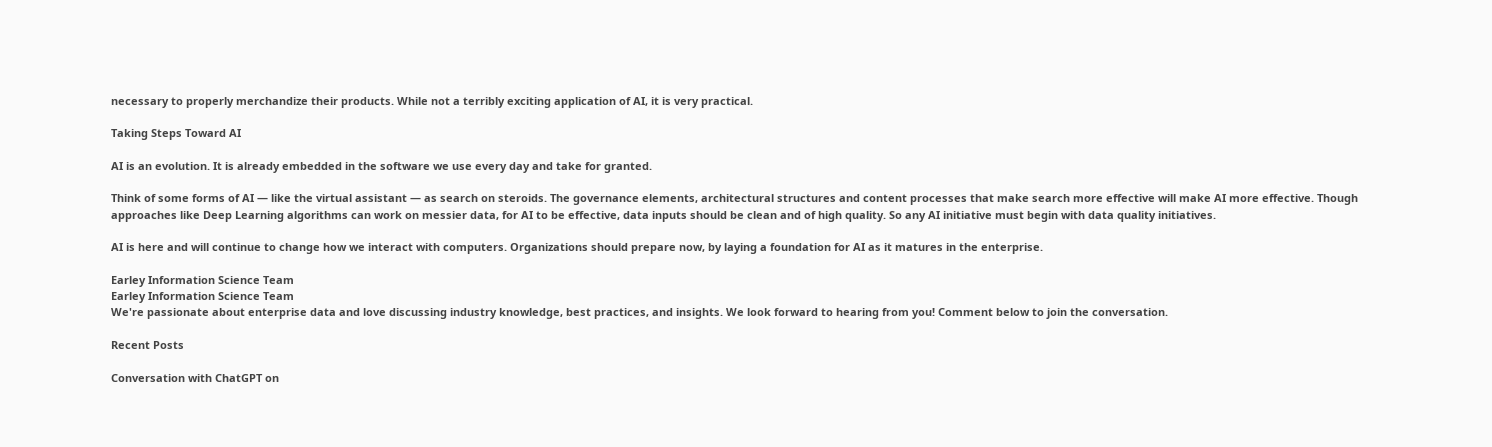necessary to properly merchandize their products. While not a terribly exciting application of AI, it is very practical.

Taking Steps Toward AI

AI is an evolution. It is already embedded in the software we use every day and take for granted.

Think of some forms of AI — like the virtual assistant — as search on steroids. The governance elements, architectural structures and content processes that make search more effective will make AI more effective. Though approaches like Deep Learning algorithms can work on messier data, for AI to be effective, data inputs should be clean and of high quality. So any AI initiative must begin with data quality initiatives.

AI is here and will continue to change how we interact with computers. Organizations should prepare now, by laying a foundation for AI as it matures in the enterprise.

Earley Information Science Team
Earley Information Science Team
We're passionate about enterprise data and love discussing industry knowledge, best practices, and insights. We look forward to hearing from you! Comment below to join the conversation.

Recent Posts

Conversation with ChatGPT on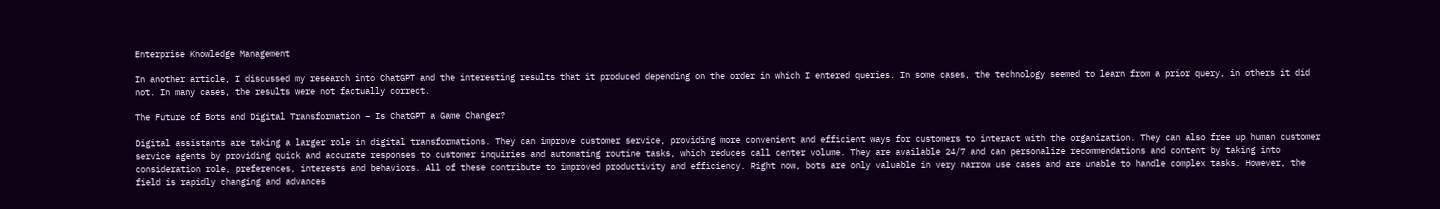Enterprise Knowledge Management

In another article, I discussed my research into ChatGPT and the interesting results that it produced depending on the order in which I entered queries. In some cases, the technology seemed to learn from a prior query, in others it did not. In many cases, the results were not factually correct.

The Future of Bots and Digital Transformation – Is ChatGPT a Game Changer?

Digital assistants are taking a larger role in digital transformations. They can improve customer service, providing more convenient and efficient ways for customers to interact with the organization. They can also free up human customer service agents by providing quick and accurate responses to customer inquiries and automating routine tasks, which reduces call center volume. They are available 24/7 and can personalize recommendations and content by taking into consideration role, preferences, interests and behaviors. All of these contribute to improved productivity and efficiency. Right now, bots are only valuable in very narrow use cases and are unable to handle complex tasks. However, the field is rapidly changing and advances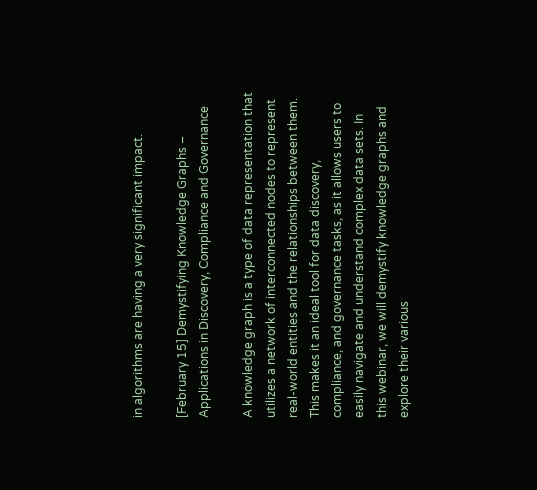in algorithms are having a very significant impact.

[February 15] Demystifying Knowledge Graphs – Applications in Discovery, Compliance and Governance

A knowledge graph is a type of data representation that utilizes a network of interconnected nodes to represent real-world entities and the relationships between them. This makes it an ideal tool for data discovery, compliance, and governance tasks, as it allows users to easily navigate and understand complex data sets. In this webinar, we will demystify knowledge graphs and explore their various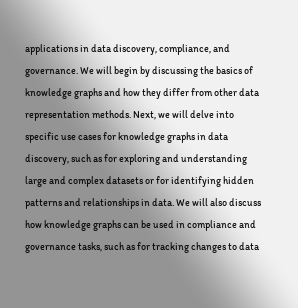applications in data discovery, compliance, and governance. We will begin by discussing the basics of knowledge graphs and how they differ from other data representation methods. Next, we will delve into specific use cases for knowledge graphs in data discovery, such as for exploring and understanding large and complex datasets or for identifying hidden patterns and relationships in data. We will also discuss how knowledge graphs can be used in compliance and governance tasks, such as for tracking changes to data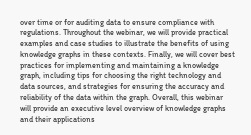over time or for auditing data to ensure compliance with regulations. Throughout the webinar, we will provide practical examples and case studies to illustrate the benefits of using knowledge graphs in these contexts. Finally, we will cover best practices for implementing and maintaining a knowledge graph, including tips for choosing the right technology and data sources, and strategies for ensuring the accuracy and reliability of the data within the graph. Overall, this webinar will provide an executive level overview of knowledge graphs and their applications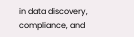in data discovery, compliance, and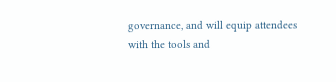governance, and will equip attendees with the tools and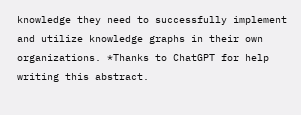knowledge they need to successfully implement and utilize knowledge graphs in their own organizations. *Thanks to ChatGPT for help writing this abstract.